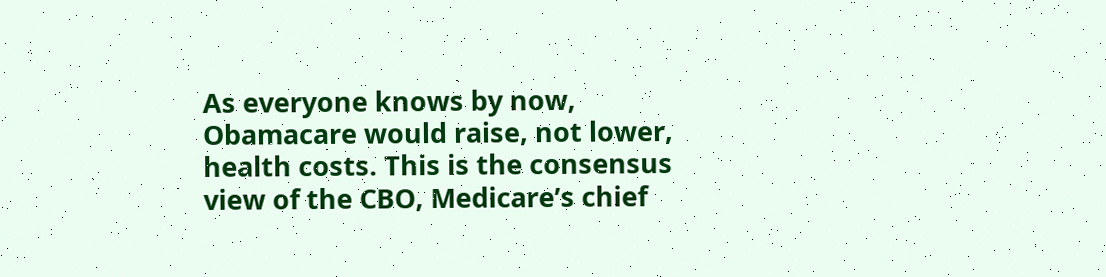As everyone knows by now, Obamacare would raise, not lower, health costs. This is the consensus view of the CBO, Medicare’s chief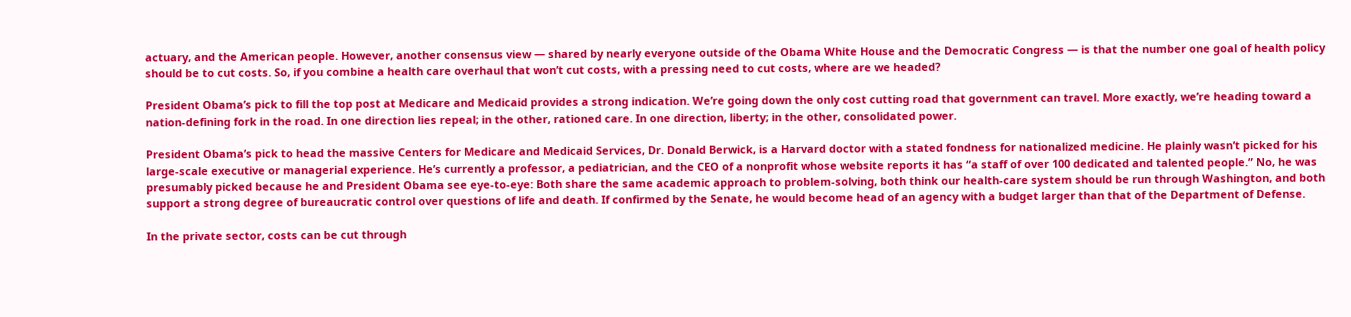actuary, and the American people. However, another consensus view — shared by nearly everyone outside of the Obama White House and the Democratic Congress — is that the number one goal of health policy should be to cut costs. So, if you combine a health care overhaul that won’t cut costs, with a pressing need to cut costs, where are we headed?

President Obama’s pick to fill the top post at Medicare and Medicaid provides a strong indication. We’re going down the only cost cutting road that government can travel. More exactly, we’re heading toward a nation-defining fork in the road. In one direction lies repeal; in the other, rationed care. In one direction, liberty; in the other, consolidated power.

President Obama’s pick to head the massive Centers for Medicare and Medicaid Services, Dr. Donald Berwick, is a Harvard doctor with a stated fondness for nationalized medicine. He plainly wasn’t picked for his large-scale executive or managerial experience. He’s currently a professor, a pediatrician, and the CEO of a nonprofit whose website reports it has “a staff of over 100 dedicated and talented people.” No, he was presumably picked because he and President Obama see eye-to-eye: Both share the same academic approach to problem-solving, both think our health-care system should be run through Washington, and both support a strong degree of bureaucratic control over questions of life and death. If confirmed by the Senate, he would become head of an agency with a budget larger than that of the Department of Defense.

In the private sector, costs can be cut through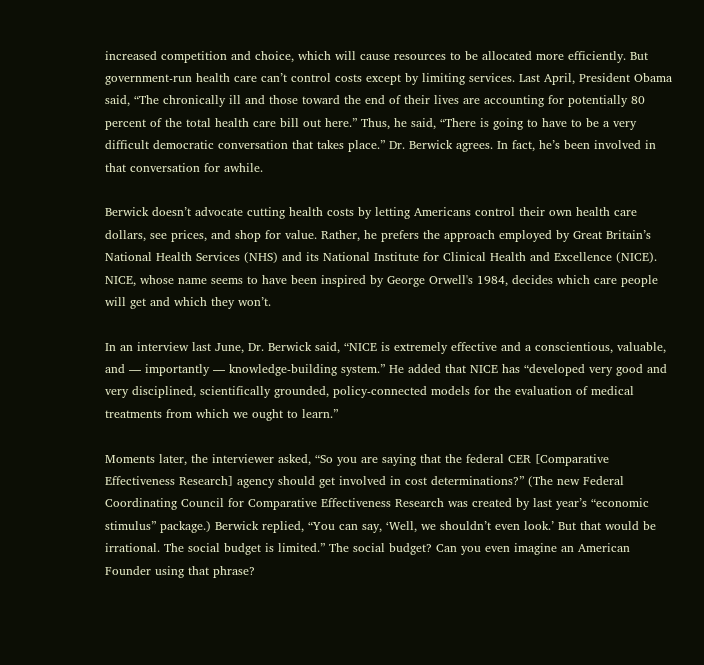increased competition and choice, which will cause resources to be allocated more efficiently. But government-run health care can’t control costs except by limiting services. Last April, President Obama said, “The chronically ill and those toward the end of their lives are accounting for potentially 80 percent of the total health care bill out here.” Thus, he said, “There is going to have to be a very difficult democratic conversation that takes place.” Dr. Berwick agrees. In fact, he’s been involved in that conversation for awhile.

Berwick doesn’t advocate cutting health costs by letting Americans control their own health care dollars, see prices, and shop for value. Rather, he prefers the approach employed by Great Britain’s National Health Services (NHS) and its National Institute for Clinical Health and Excellence (NICE). NICE, whose name seems to have been inspired by George Orwell's 1984, decides which care people will get and which they won’t.

In an interview last June, Dr. Berwick said, “NICE is extremely effective and a conscientious, valuable, and — importantly — knowledge-building system.” He added that NICE has “developed very good and very disciplined, scientifically grounded, policy-connected models for the evaluation of medical treatments from which we ought to learn.”

Moments later, the interviewer asked, “So you are saying that the federal CER [Comparative Effectiveness Research] agency should get involved in cost determinations?” (The new Federal Coordinating Council for Comparative Effectiveness Research was created by last year’s “economic stimulus” package.) Berwick replied, “You can say, ‘Well, we shouldn’t even look.’ But that would be irrational. The social budget is limited.” The social budget? Can you even imagine an American Founder using that phrase?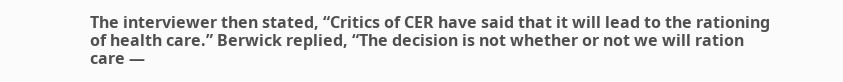The interviewer then stated, “Critics of CER have said that it will lead to the rationing of health care.” Berwick replied, “The decision is not whether or not we will ration care —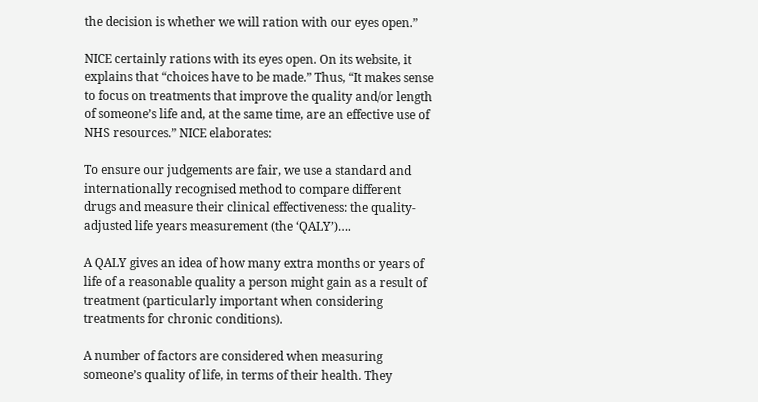the decision is whether we will ration with our eyes open.”

NICE certainly rations with its eyes open. On its website, it explains that “choices have to be made.” Thus, “It makes sense to focus on treatments that improve the quality and/or length of someone’s life and, at the same time, are an effective use of NHS resources.” NICE elaborates:

To ensure our judgements are fair, we use a standard and internationally recognised method to compare different drugs and measure their clinical effectiveness: the quality-adjusted life years measurement (the ‘QALY’)….

A QALY gives an idea of how many extra months or years of life of a reasonable quality a person might gain as a result of treatment (particularly important when considering treatments for chronic conditions).

A number of factors are considered when measuring someone’s quality of life, in terms of their health. They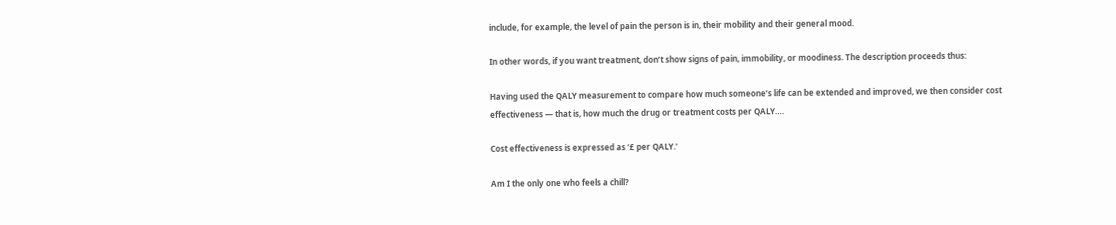include, for example, the level of pain the person is in, their mobility and their general mood.

In other words, if you want treatment, don’t show signs of pain, immobility, or moodiness. The description proceeds thus:

Having used the QALY measurement to compare how much someone’s life can be extended and improved, we then consider cost effectiveness — that is, how much the drug or treatment costs per QALY….

Cost effectiveness is expressed as ‘£ per QALY.'

Am I the only one who feels a chill?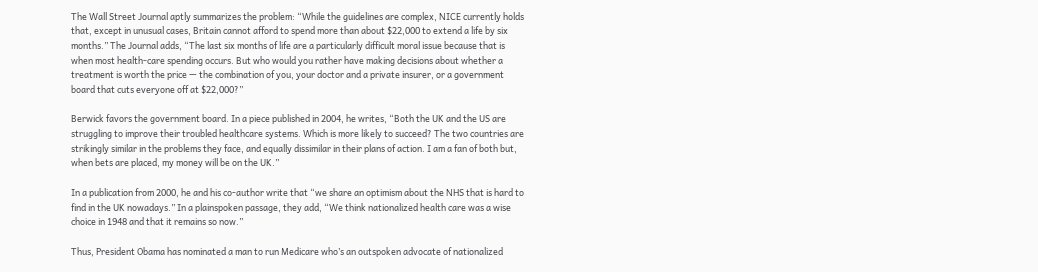The Wall Street Journal aptly summarizes the problem: “While the guidelines are complex, NICE currently holds that, except in unusual cases, Britain cannot afford to spend more than about $22,000 to extend a life by six months.” The Journal adds, “The last six months of life are a particularly difficult moral issue because that is when most health-care spending occurs. But who would you rather have making decisions about whether a treatment is worth the price — the combination of you, your doctor and a private insurer, or a government board that cuts everyone off at $22,000?”

Berwick favors the government board. In a piece published in 2004, he writes, “Both the UK and the US are struggling to improve their troubled healthcare systems. Which is more likely to succeed? The two countries are strikingly similar in the problems they face, and equally dissimilar in their plans of action. I am a fan of both but, when bets are placed, my money will be on the UK.”

In a publication from 2000, he and his co-author write that “we share an optimism about the NHS that is hard to find in the UK nowadays.” In a plainspoken passage, they add, “We think nationalized health care was a wise choice in 1948 and that it remains so now.”

Thus, President Obama has nominated a man to run Medicare who’s an outspoken advocate of nationalized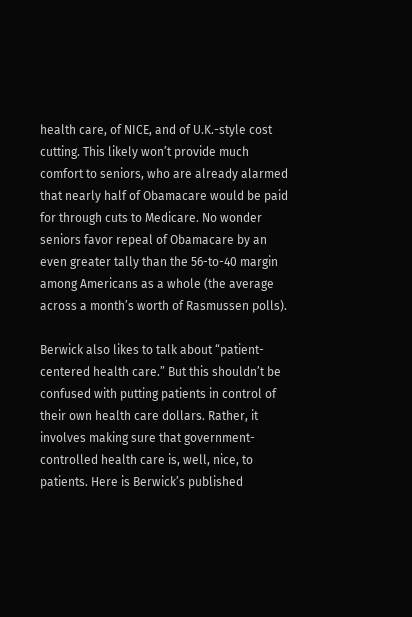health care, of NICE, and of U.K.-style cost cutting. This likely won’t provide much comfort to seniors, who are already alarmed that nearly half of Obamacare would be paid for through cuts to Medicare. No wonder seniors favor repeal of Obamacare by an even greater tally than the 56-to-40 margin among Americans as a whole (the average across a month’s worth of Rasmussen polls).

Berwick also likes to talk about “patient-centered health care.” But this shouldn’t be confused with putting patients in control of their own health care dollars. Rather, it involves making sure that government-controlled health care is, well, nice, to patients. Here is Berwick’s published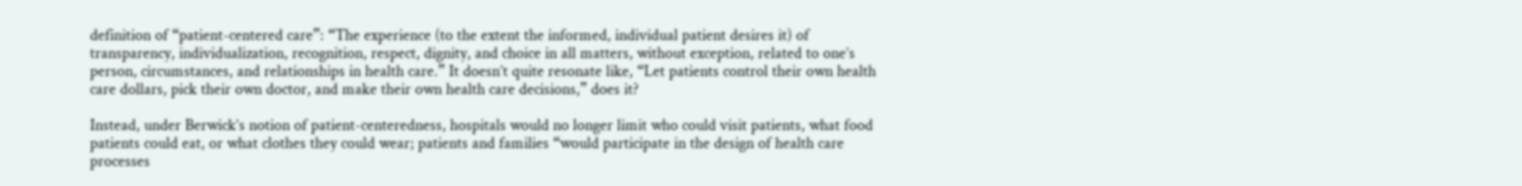definition of “patient-centered care”: “The experience (to the extent the informed, individual patient desires it) of transparency, individualization, recognition, respect, dignity, and choice in all matters, without exception, related to one’s person, circumstances, and relationships in health care.” It doesn’t quite resonate like, “Let patients control their own health care dollars, pick their own doctor, and make their own health care decisions,” does it?

Instead, under Berwick’s notion of patient-centeredness, hospitals would no longer limit who could visit patients, what food patients could eat, or what clothes they could wear; patients and families “would participate in the design of health care processes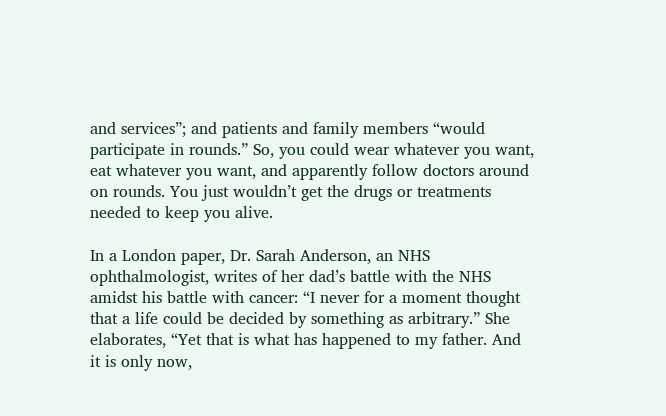and services”; and patients and family members “would participate in rounds.” So, you could wear whatever you want, eat whatever you want, and apparently follow doctors around on rounds. You just wouldn’t get the drugs or treatments needed to keep you alive.

In a London paper, Dr. Sarah Anderson, an NHS ophthalmologist, writes of her dad’s battle with the NHS amidst his battle with cancer: “I never for a moment thought that a life could be decided by something as arbitrary.” She elaborates, “Yet that is what has happened to my father. And it is only now,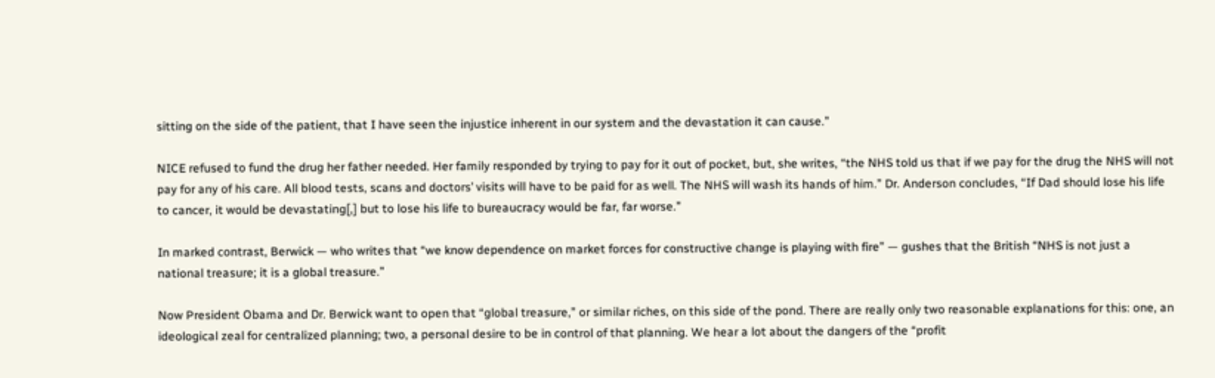sitting on the side of the patient, that I have seen the injustice inherent in our system and the devastation it can cause.”

NICE refused to fund the drug her father needed. Her family responded by trying to pay for it out of pocket, but, she writes, “the NHS told us that if we pay for the drug the NHS will not pay for any of his care. All blood tests, scans and doctors’ visits will have to be paid for as well. The NHS will wash its hands of him.” Dr. Anderson concludes, “If Dad should lose his life to cancer, it would be devastating[,] but to lose his life to bureaucracy would be far, far worse.”

In marked contrast, Berwick — who writes that “we know dependence on market forces for constructive change is playing with fire” — gushes that the British “NHS is not just a national treasure; it is a global treasure.”

Now President Obama and Dr. Berwick want to open that “global treasure,” or similar riches, on this side of the pond. There are really only two reasonable explanations for this: one, an ideological zeal for centralized planning; two, a personal desire to be in control of that planning. We hear a lot about the dangers of the “profit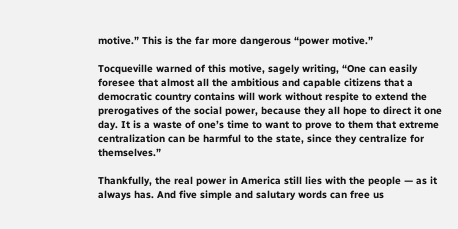motive.” This is the far more dangerous “power motive.”

Tocqueville warned of this motive, sagely writing, “One can easily foresee that almost all the ambitious and capable citizens that a democratic country contains will work without respite to extend the prerogatives of the social power, because they all hope to direct it one day. It is a waste of one’s time to want to prove to them that extreme centralization can be harmful to the state, since they centralize for themselves.”

Thankfully, the real power in America still lies with the people — as it always has. And five simple and salutary words can free us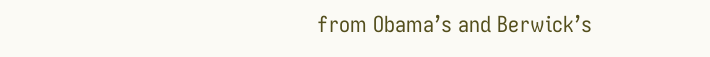from Obama’s and Berwick’s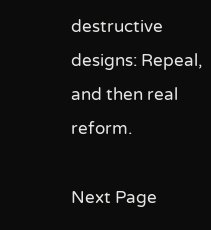destructive designs: Repeal, and then real reform.

Next Page